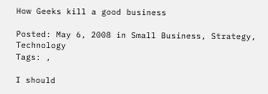How Geeks kill a good business

Posted: May 6, 2008 in Small Business, Strategy, Technology
Tags: ,

I should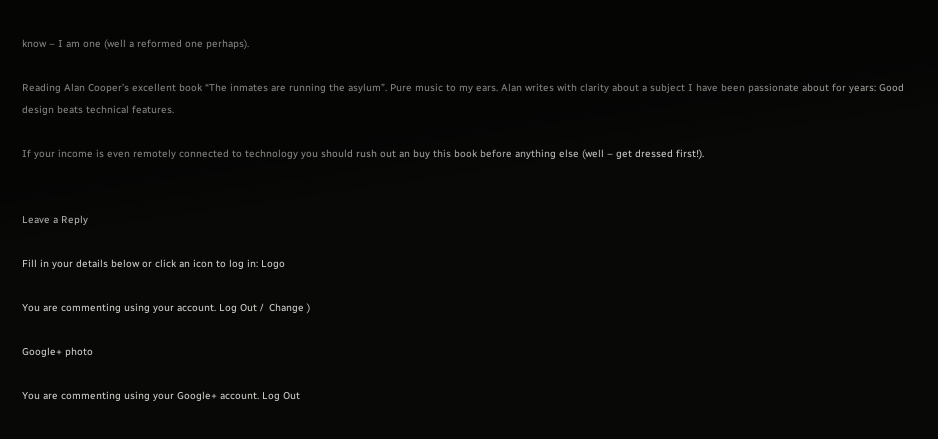know – I am one (well a reformed one perhaps).

Reading Alan Cooper’s excellent book “The inmates are running the asylum”. Pure music to my ears. Alan writes with clarity about a subject I have been passionate about for years: Good design beats technical features.

If your income is even remotely connected to technology you should rush out an buy this book before anything else (well – get dressed first!).


Leave a Reply

Fill in your details below or click an icon to log in: Logo

You are commenting using your account. Log Out /  Change )

Google+ photo

You are commenting using your Google+ account. Log Out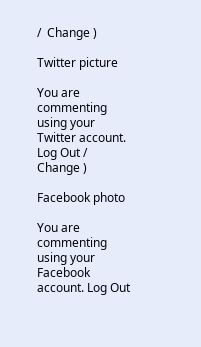/  Change )

Twitter picture

You are commenting using your Twitter account. Log Out /  Change )

Facebook photo

You are commenting using your Facebook account. Log Out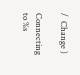/  Change )

Connecting to %s